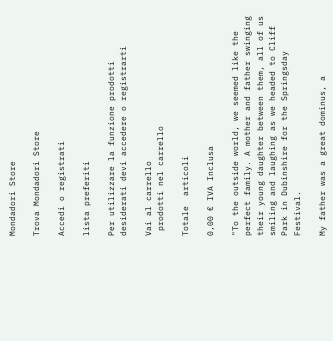Mondadori Store

Trova Mondadori Store

Accedi o registrati

lista preferiti

Per utilizzare la funzione prodotti desiderati devi accedere o registrarti

Vai al carrello
 prodotti nel carrello

Totale  articoli

0,00 € IVA Inclusa

"To the outside world, we seemed like the perfect family. A mother and father swinging their young daughter between them, all of us smiling and laughing as we headed to Cliff Park in Dubinshire for the Springsday Festival.

My father was a great dominus, a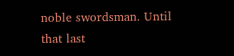noble swordsman. Until that last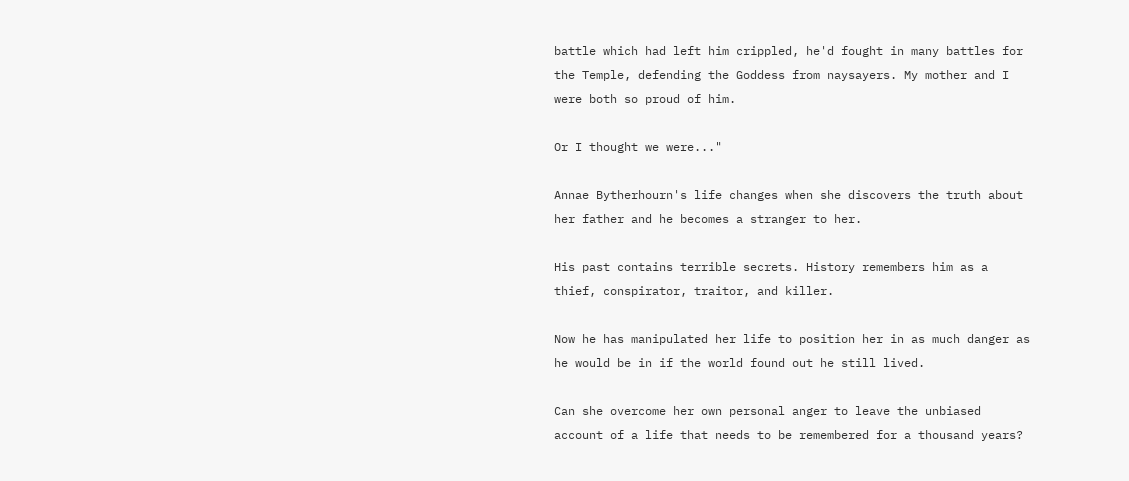battle which had left him crippled, he'd fought in many battles for the Temple, defending the Goddess from naysayers. My mother and I were both so proud of him.

Or I thought we were..."

Annae Bytherhourn's life changes when she discovers the truth about her father and he becomes a stranger to her.

His past contains terrible secrets. History remembers him as a thief, conspirator, traitor, and killer.

Now he has manipulated her life to position her in as much danger as he would be in if the world found out he still lived.

Can she overcome her own personal anger to leave the unbiased account of a life that needs to be remembered for a thousand years?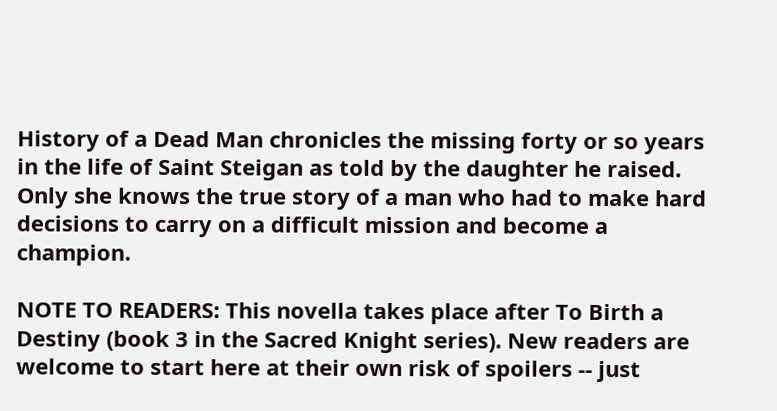History of a Dead Man chronicles the missing forty or so years in the life of Saint Steigan as told by the daughter he raised. Only she knows the true story of a man who had to make hard decisions to carry on a difficult mission and become a champion.

NOTE TO READERS: This novella takes place after To Birth a Destiny (book 3 in the Sacred Knight series). New readers are welcome to start here at their own risk of spoilers -- just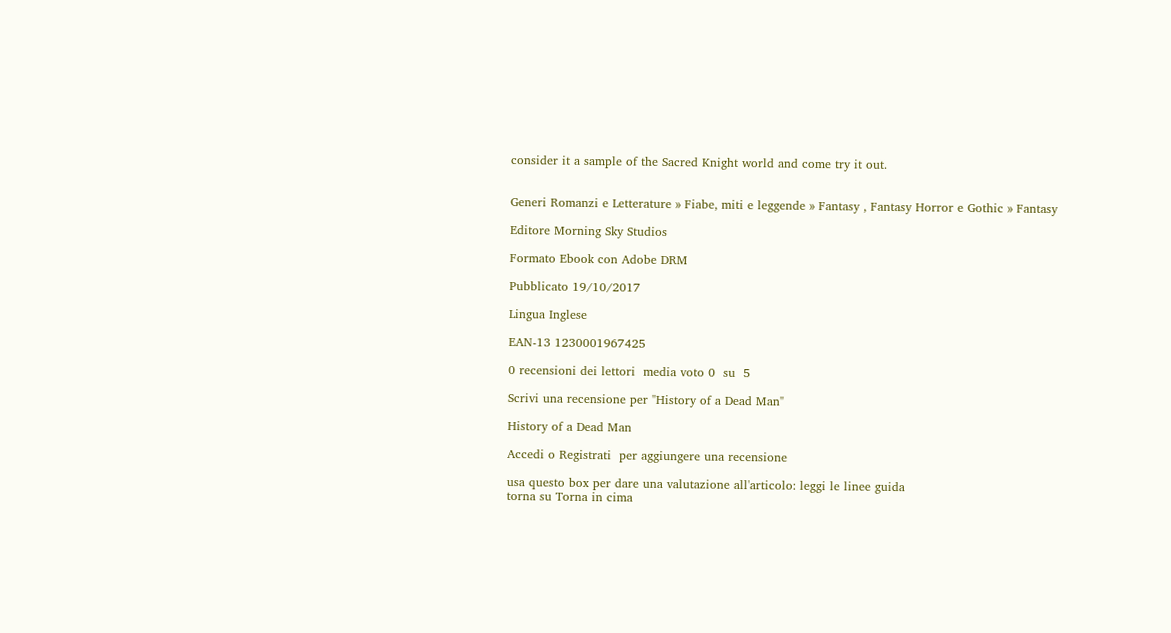consider it a sample of the Sacred Knight world and come try it out.


Generi Romanzi e Letterature » Fiabe, miti e leggende » Fantasy , Fantasy Horror e Gothic » Fantasy

Editore Morning Sky Studios

Formato Ebook con Adobe DRM

Pubblicato 19/10/2017

Lingua Inglese

EAN-13 1230001967425

0 recensioni dei lettori  media voto 0  su  5

Scrivi una recensione per "History of a Dead Man"

History of a Dead Man

Accedi o Registrati  per aggiungere una recensione

usa questo box per dare una valutazione all'articolo: leggi le linee guida
torna su Torna in cima